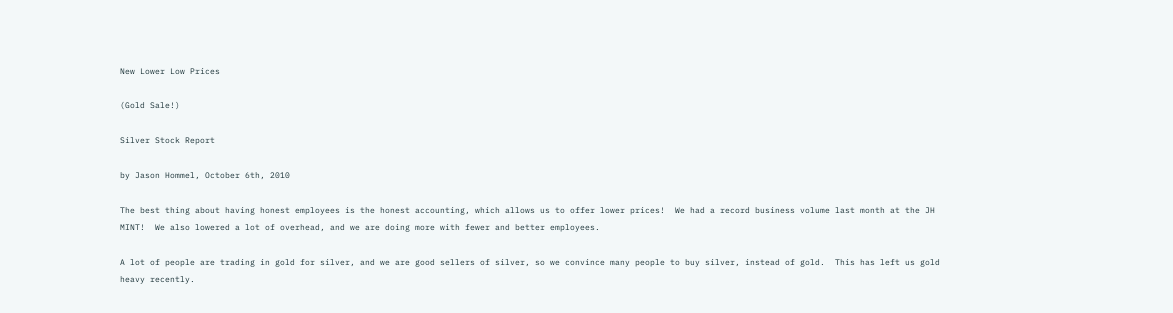New Lower Low Prices

(Gold Sale!)

Silver Stock Report

by Jason Hommel, October 6th, 2010

The best thing about having honest employees is the honest accounting, which allows us to offer lower prices!  We had a record business volume last month at the JH MINT!  We also lowered a lot of overhead, and we are doing more with fewer and better employees.

A lot of people are trading in gold for silver, and we are good sellers of silver, so we convince many people to buy silver, instead of gold.  This has left us gold heavy recently.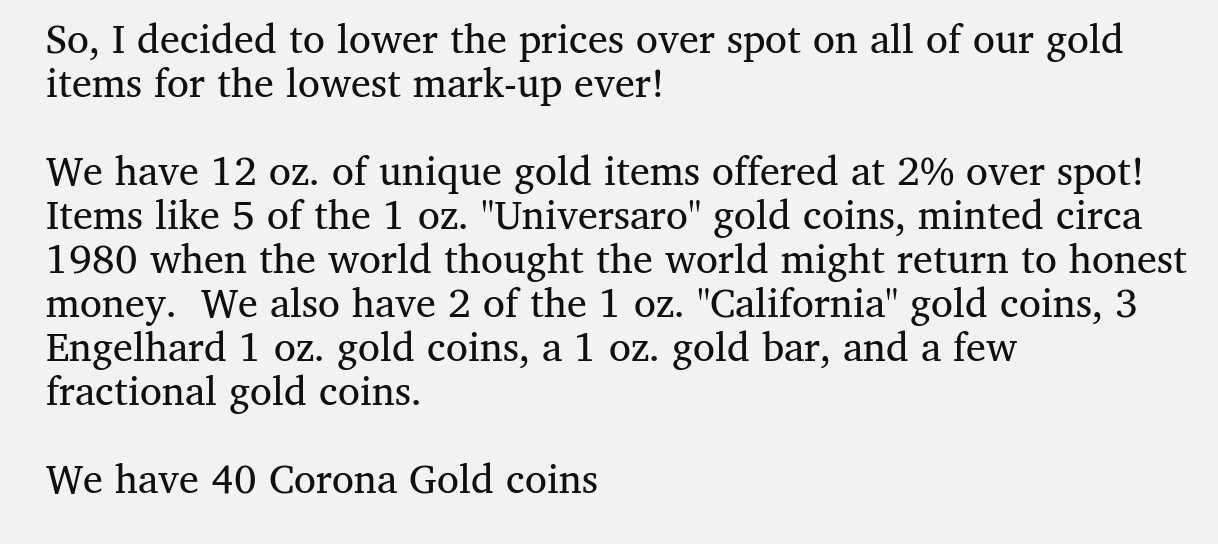So, I decided to lower the prices over spot on all of our gold items for the lowest mark-up ever!

We have 12 oz. of unique gold items offered at 2% over spot!  Items like 5 of the 1 oz. "Universaro" gold coins, minted circa 1980 when the world thought the world might return to honest money.  We also have 2 of the 1 oz. "California" gold coins, 3 Engelhard 1 oz. gold coins, a 1 oz. gold bar, and a few fractional gold coins.

We have 40 Corona Gold coins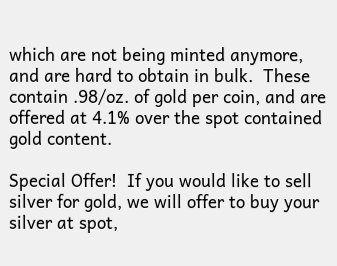which are not being minted anymore, and are hard to obtain in bulk.  These contain .98/oz. of gold per coin, and are offered at 4.1% over the spot contained gold content.

Special Offer!  If you would like to sell silver for gold, we will offer to buy your silver at spot,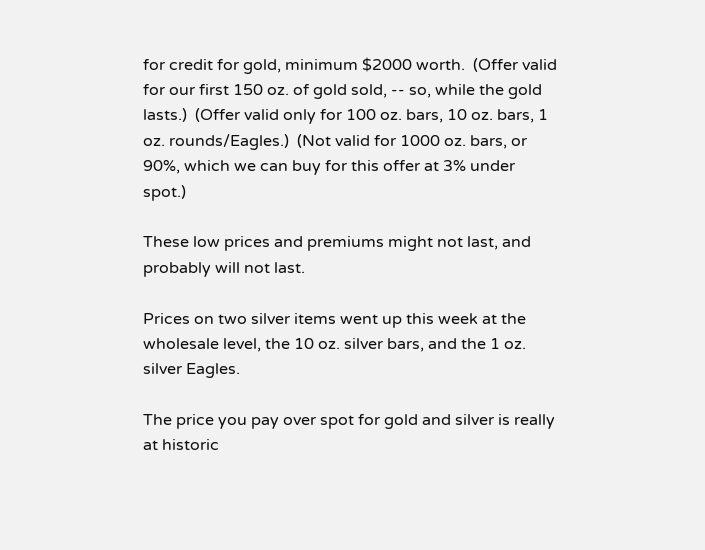for credit for gold, minimum $2000 worth.  (Offer valid for our first 150 oz. of gold sold, -- so, while the gold lasts.)  (Offer valid only for 100 oz. bars, 10 oz. bars, 1 oz. rounds/Eagles.)  (Not valid for 1000 oz. bars, or 90%, which we can buy for this offer at 3% under spot.)

These low prices and premiums might not last, and probably will not last.

Prices on two silver items went up this week at the wholesale level, the 10 oz. silver bars, and the 1 oz. silver Eagles.

The price you pay over spot for gold and silver is really at historic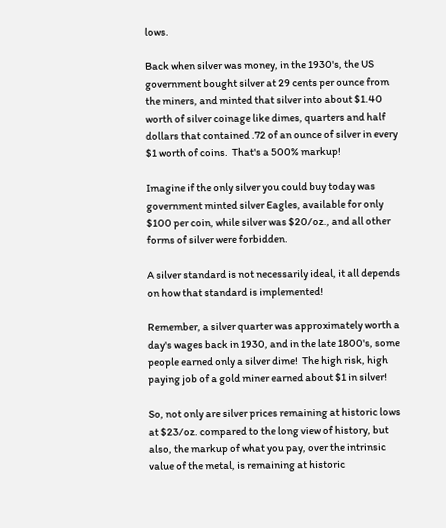lows.

Back when silver was money, in the 1930's, the US government bought silver at 29 cents per ounce from the miners, and minted that silver into about $1.40 worth of silver coinage like dimes, quarters and half dollars that contained .72 of an ounce of silver in every $1 worth of coins.  That's a 500% markup!

Imagine if the only silver you could buy today was government minted silver Eagles, available for only $100 per coin, while silver was $20/oz., and all other forms of silver were forbidden.

A silver standard is not necessarily ideal, it all depends on how that standard is implemented!

Remember, a silver quarter was approximately worth a day's wages back in 1930, and in the late 1800's, some people earned only a silver dime!  The high risk, high paying job of a gold miner earned about $1 in silver!

So, not only are silver prices remaining at historic lows at $23/oz. compared to the long view of history, but also, the markup of what you pay, over the intrinsic value of the metal, is remaining at historic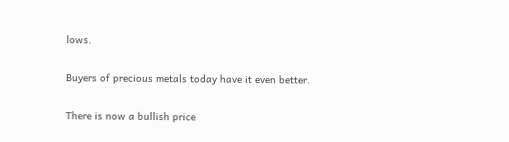lows.

Buyers of precious metals today have it even better.

There is now a bullish price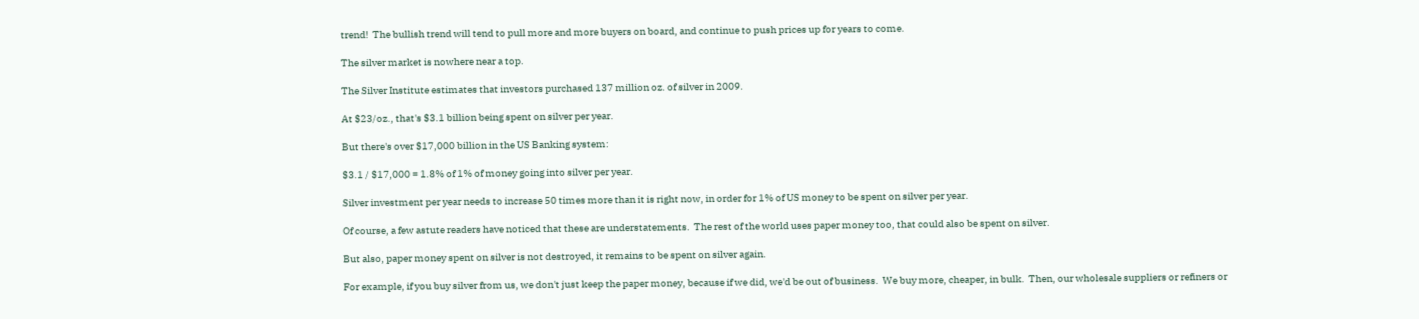trend!  The bullish trend will tend to pull more and more buyers on board, and continue to push prices up for years to come.

The silver market is nowhere near a top.

The Silver Institute estimates that investors purchased 137 million oz. of silver in 2009.

At $23/oz., that's $3.1 billion being spent on silver per year.

But there's over $17,000 billion in the US Banking system:

$3.1 / $17,000 = 1.8% of 1% of money going into silver per year.

Silver investment per year needs to increase 50 times more than it is right now, in order for 1% of US money to be spent on silver per year.

Of course, a few astute readers have noticed that these are understatements.  The rest of the world uses paper money too, that could also be spent on silver.

But also, paper money spent on silver is not destroyed, it remains to be spent on silver again.

For example, if you buy silver from us, we don't just keep the paper money, because if we did, we'd be out of business.  We buy more, cheaper, in bulk.  Then, our wholesale suppliers or refiners or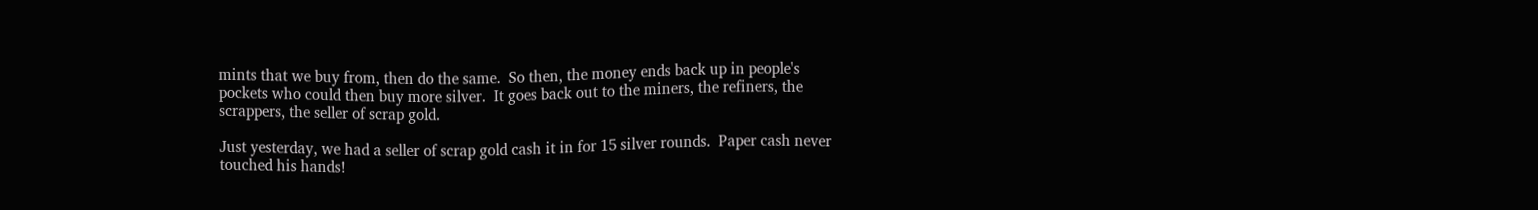mints that we buy from, then do the same.  So then, the money ends back up in people's pockets who could then buy more silver.  It goes back out to the miners, the refiners, the scrappers, the seller of scrap gold.

Just yesterday, we had a seller of scrap gold cash it in for 15 silver rounds.  Paper cash never touched his hands!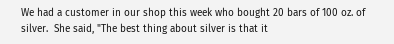We had a customer in our shop this week who bought 20 bars of 100 oz. of silver.  She said, "The best thing about silver is that it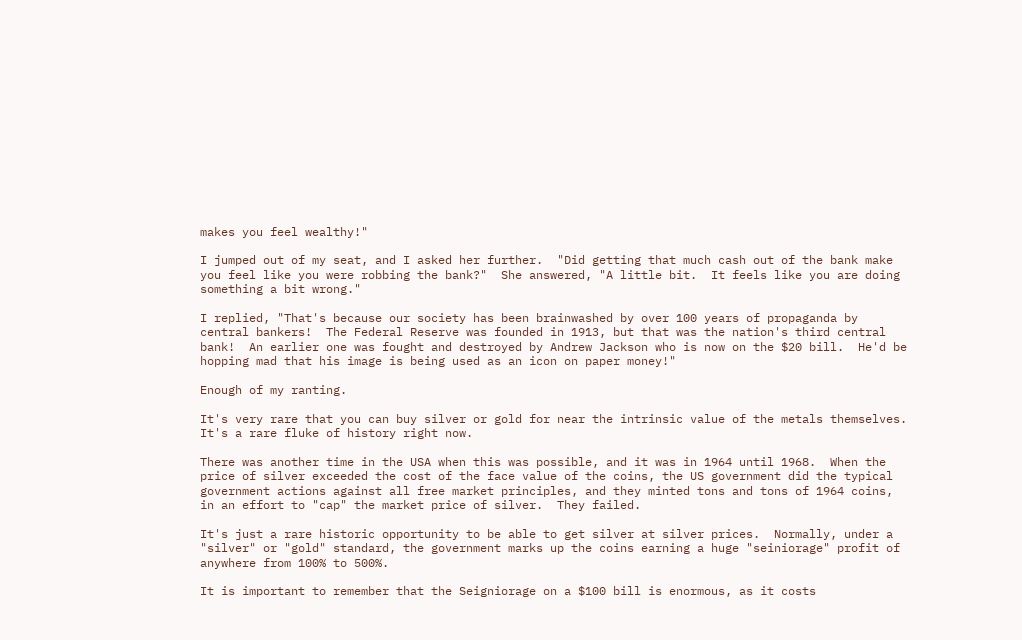makes you feel wealthy!"

I jumped out of my seat, and I asked her further.  "Did getting that much cash out of the bank make you feel like you were robbing the bank?"  She answered, "A little bit.  It feels like you are doing something a bit wrong."

I replied, "That's because our society has been brainwashed by over 100 years of propaganda by central bankers!  The Federal Reserve was founded in 1913, but that was the nation's third central bank!  An earlier one was fought and destroyed by Andrew Jackson who is now on the $20 bill.  He'd be hopping mad that his image is being used as an icon on paper money!"

Enough of my ranting.

It's very rare that you can buy silver or gold for near the intrinsic value of the metals themselves.  It's a rare fluke of history right now.

There was another time in the USA when this was possible, and it was in 1964 until 1968.  When the price of silver exceeded the cost of the face value of the coins, the US government did the typical government actions against all free market principles, and they minted tons and tons of 1964 coins, in an effort to "cap" the market price of silver.  They failed.

It's just a rare historic opportunity to be able to get silver at silver prices.  Normally, under a "silver" or "gold" standard, the government marks up the coins earning a huge "seiniorage" profit of anywhere from 100% to 500%.

It is important to remember that the Seigniorage on a $100 bill is enormous, as it costs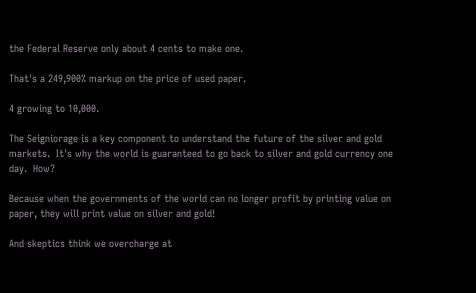the Federal Reserve only about 4 cents to make one.

That's a 249,900% markup on the price of used paper.

4 growing to 10,000.

The Seigniorage is a key component to understand the future of the silver and gold markets.  It's why the world is guaranteed to go back to silver and gold currency one day.  How?

Because when the governments of the world can no longer profit by printing value on paper, they will print value on silver and gold!

And skeptics think we overcharge at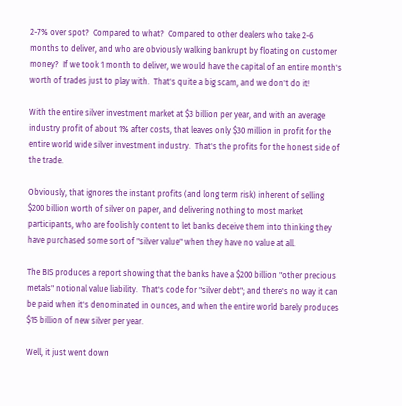2-7% over spot?  Compared to what?  Compared to other dealers who take 2-6 months to deliver, and who are obviously walking bankrupt by floating on customer money?  If we took 1 month to deliver, we would have the capital of an entire month's worth of trades just to play with.  That's quite a big scam, and we don't do it!

With the entire silver investment market at $3 billion per year, and with an average industry profit of about 1% after costs, that leaves only $30 million in profit for the entire world wide silver investment industry.  That's the profits for the honest side of the trade.

Obviously, that ignores the instant profits (and long term risk) inherent of selling $200 billion worth of silver on paper, and delivering nothing to most market participants, who are foolishly content to let banks deceive them into thinking they have purchased some sort of "silver value" when they have no value at all.

The BIS produces a report showing that the banks have a $200 billion "other precious metals" notional value liability.  That's code for "silver debt"; and there's no way it can be paid when it's denominated in ounces, and when the entire world barely produces $15 billion of new silver per year.

Well, it just went down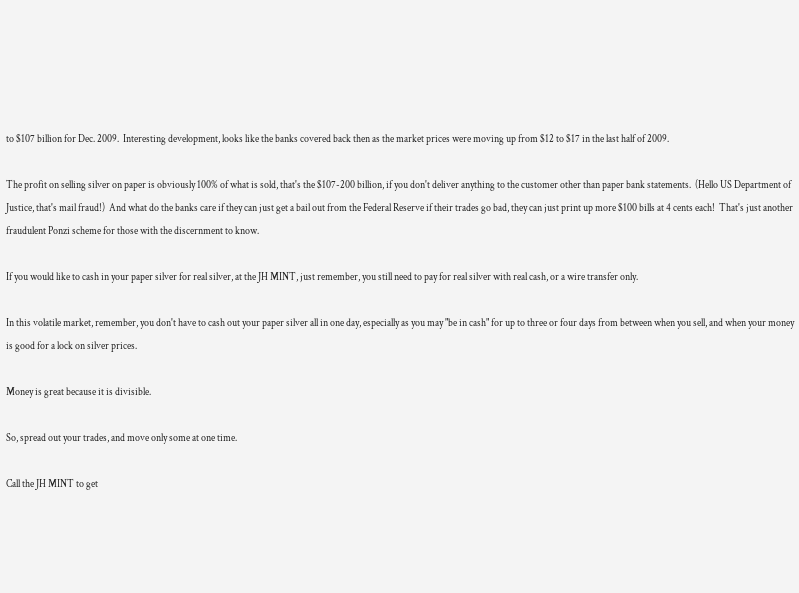to $107 billion for Dec. 2009.  Interesting development, looks like the banks covered back then as the market prices were moving up from $12 to $17 in the last half of 2009.

The profit on selling silver on paper is obviously 100% of what is sold, that's the $107-200 billion, if you don't deliver anything to the customer other than paper bank statements.  (Hello US Department of Justice, that's mail fraud!)  And what do the banks care if they can just get a bail out from the Federal Reserve if their trades go bad, they can just print up more $100 bills at 4 cents each!  That's just another fraudulent Ponzi scheme for those with the discernment to know.

If you would like to cash in your paper silver for real silver, at the JH MINT, just remember, you still need to pay for real silver with real cash, or a wire transfer only.

In this volatile market, remember, you don't have to cash out your paper silver all in one day, especially as you may "be in cash" for up to three or four days from between when you sell, and when your money is good for a lock on silver prices.

Money is great because it is divisible.

So, spread out your trades, and move only some at one time.

Call the JH MINT to get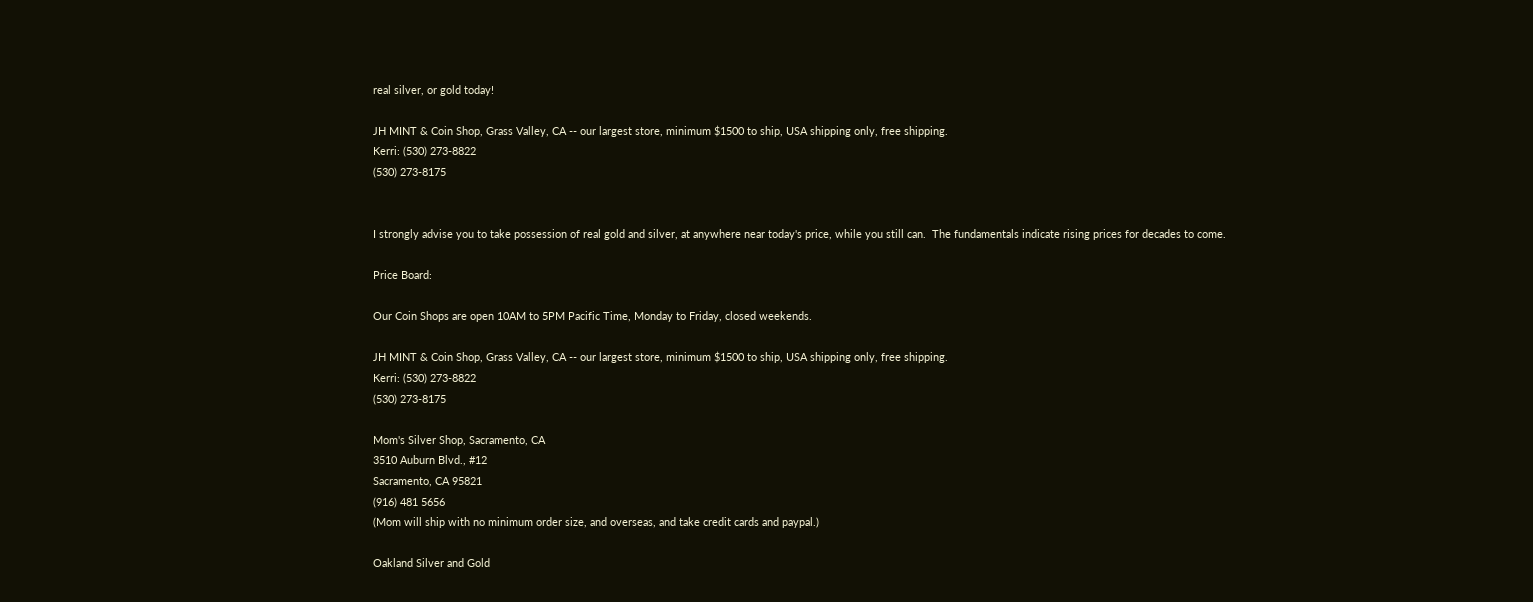real silver, or gold today!

JH MINT & Coin Shop, Grass Valley, CA -- our largest store, minimum $1500 to ship, USA shipping only, free shipping.
Kerri: (530) 273-8822
(530) 273-8175


I strongly advise you to take possession of real gold and silver, at anywhere near today's price, while you still can.  The fundamentals indicate rising prices for decades to come.

Price Board:

Our Coin Shops are open 10AM to 5PM Pacific Time, Monday to Friday, closed weekends.

JH MINT & Coin Shop, Grass Valley, CA -- our largest store, minimum $1500 to ship, USA shipping only, free shipping.
Kerri: (530) 273-8822
(530) 273-8175

Mom's Silver Shop, Sacramento, CA
3510 Auburn Blvd., #12
Sacramento, CA 95821
(916) 481 5656
(Mom will ship with no minimum order size, and overseas, and take credit cards and paypal.)

Oakland Silver and Gold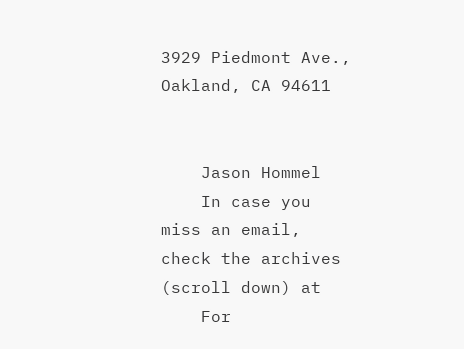3929 Piedmont Ave.,
Oakland, CA 94611


    Jason Hommel
    In case you miss an email, check the archives (scroll down) at
    For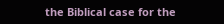the Biblical case for the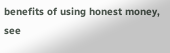benefits of using honest money, see